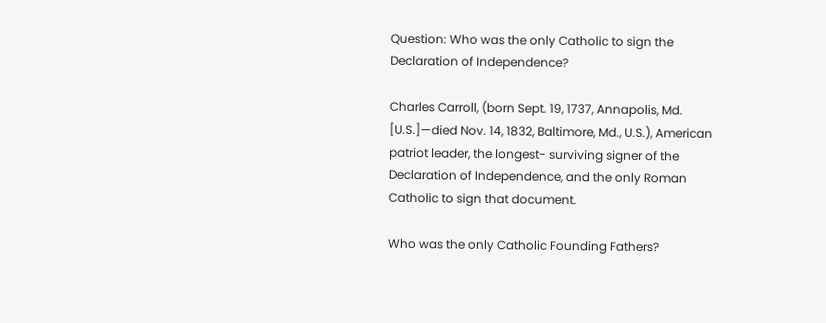Question: Who was the only Catholic to sign the Declaration of Independence?

Charles Carroll, (born Sept. 19, 1737, Annapolis, Md. [U.S.]—died Nov. 14, 1832, Baltimore, Md., U.S.), American patriot leader, the longest- surviving signer of the Declaration of Independence, and the only Roman Catholic to sign that document.

Who was the only Catholic Founding Fathers?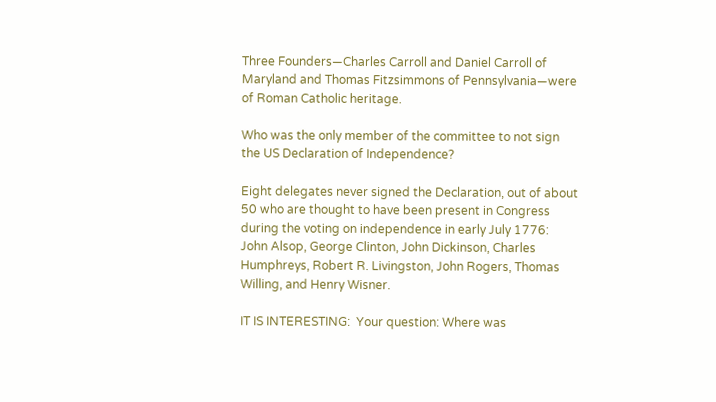Three Founders—Charles Carroll and Daniel Carroll of Maryland and Thomas Fitzsimmons of Pennsylvania—were of Roman Catholic heritage.

Who was the only member of the committee to not sign the US Declaration of Independence?

Eight delegates never signed the Declaration, out of about 50 who are thought to have been present in Congress during the voting on independence in early July 1776: John Alsop, George Clinton, John Dickinson, Charles Humphreys, Robert R. Livingston, John Rogers, Thomas Willing, and Henry Wisner.

IT IS INTERESTING:  Your question: Where was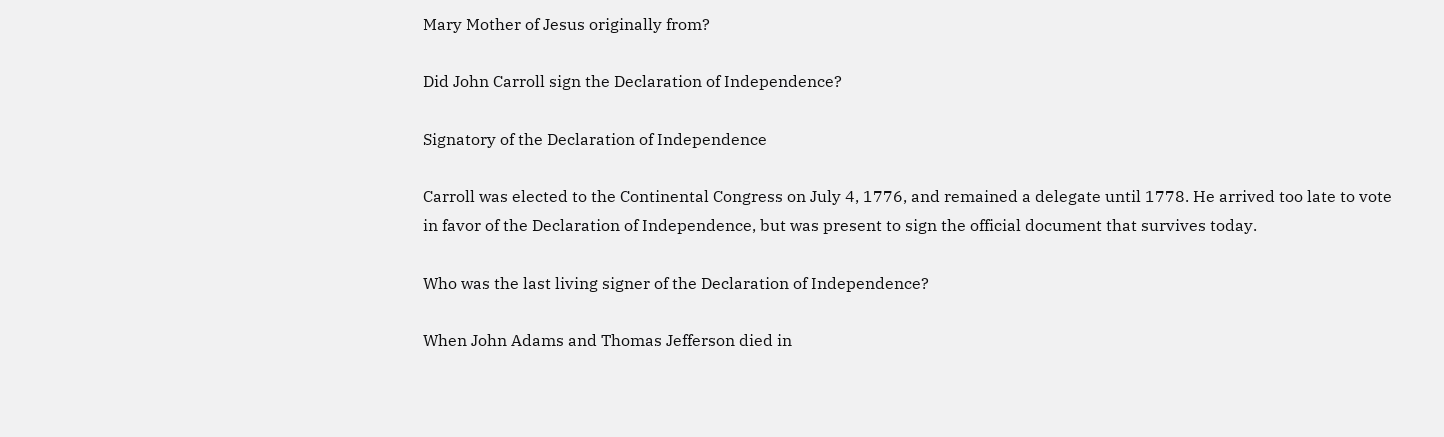Mary Mother of Jesus originally from?

Did John Carroll sign the Declaration of Independence?

Signatory of the Declaration of Independence

Carroll was elected to the Continental Congress on July 4, 1776, and remained a delegate until 1778. He arrived too late to vote in favor of the Declaration of Independence, but was present to sign the official document that survives today.

Who was the last living signer of the Declaration of Independence?

When John Adams and Thomas Jefferson died in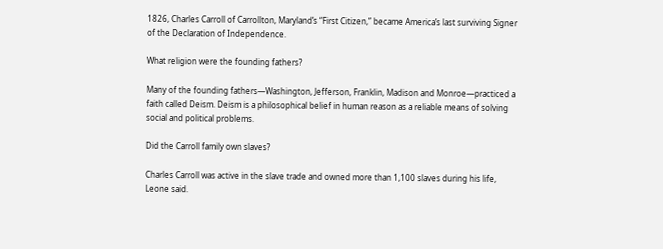1826, Charles Carroll of Carrollton, Maryland’s “First Citizen,” became America’s last surviving Signer of the Declaration of Independence.

What religion were the founding fathers?

Many of the founding fathers—Washington, Jefferson, Franklin, Madison and Monroe—practiced a faith called Deism. Deism is a philosophical belief in human reason as a reliable means of solving social and political problems.

Did the Carroll family own slaves?

Charles Carroll was active in the slave trade and owned more than 1,100 slaves during his life, Leone said.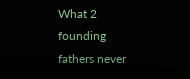What 2 founding fathers never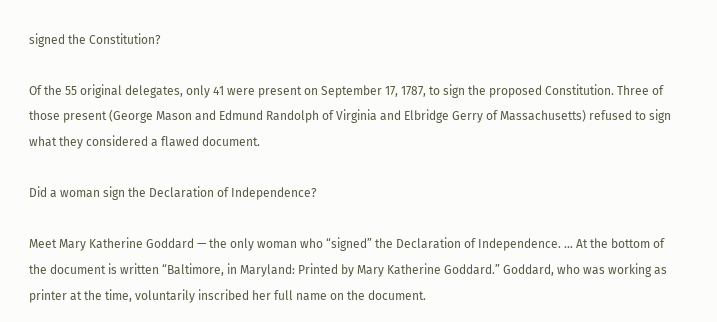signed the Constitution?

Of the 55 original delegates, only 41 were present on September 17, 1787, to sign the proposed Constitution. Three of those present (George Mason and Edmund Randolph of Virginia and Elbridge Gerry of Massachusetts) refused to sign what they considered a flawed document.

Did a woman sign the Declaration of Independence?

Meet Mary Katherine Goddard — the only woman who “signed” the Declaration of Independence. … At the bottom of the document is written “Baltimore, in Maryland: Printed by Mary Katherine Goddard.” Goddard, who was working as printer at the time, voluntarily inscribed her full name on the document.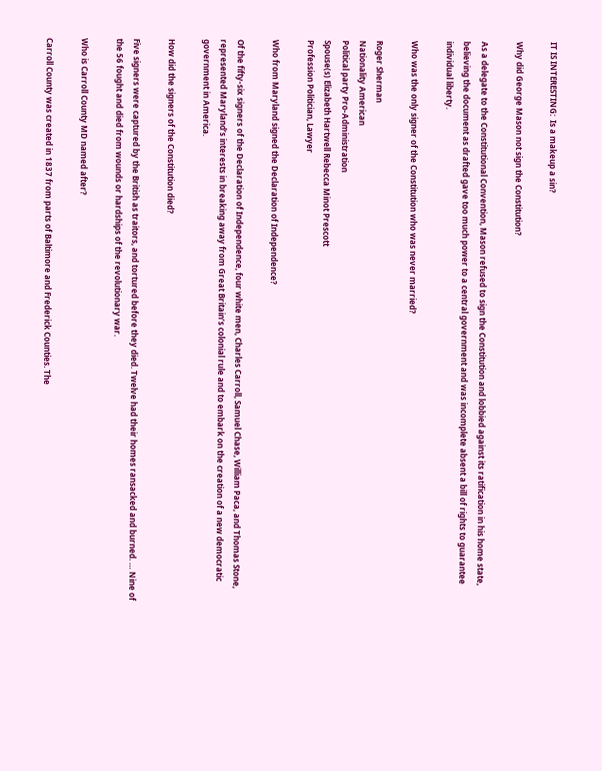IT IS INTERESTING:  Is a makeup a sin?

Why did George Mason not sign the Constitution?

As a delegate to the Constitutional Convention, Mason refused to sign the Constitution and lobbied against its ratification in his home state, believing the document as drafted gave too much power to a central government and was incomplete absent a bill of rights to guarantee individual liberty.

Who was the only signer of the Constitution who was never married?

Roger Sherman
Nationality American
Political party Pro-Administration
Spouse(s) Elizabeth Hartwell Rebecca Minot Prescott
Profession Politician, Lawyer

Who from Maryland signed the Declaration of Independence?

Of the fifty-six signers of the Declaration of Independence, four white men, Charles Carroll, Samuel Chase, William Paca, and Thomas Stone, represented Maryland’s interests in breaking away from Great Britain’s colonial rule and to embark on the creation of a new democratic government in America.

How did the signers of the Constitution died?

Five signers were captured by the British as traitors, and tortured before they died. Twelve had their homes ransacked and burned. … Nine of the 56 fought and died from wounds or hardships of the revolutionary war.

Who is Carroll County MD named after?

Carroll County was created in 1837 from parts of Baltimore and Frederick Counties. The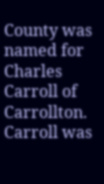County was named for Charles Carroll of Carrollton. Carroll was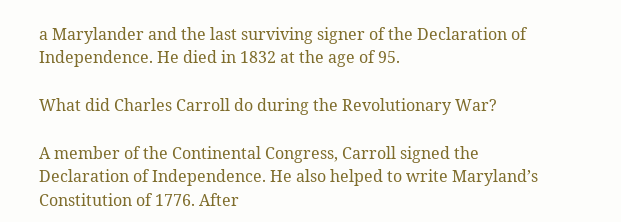a Marylander and the last surviving signer of the Declaration of Independence. He died in 1832 at the age of 95.

What did Charles Carroll do during the Revolutionary War?

A member of the Continental Congress, Carroll signed the Declaration of Independence. He also helped to write Maryland’s Constitution of 1776. After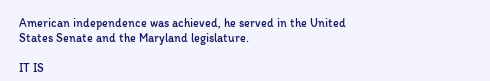American independence was achieved, he served in the United States Senate and the Maryland legislature.

IT IS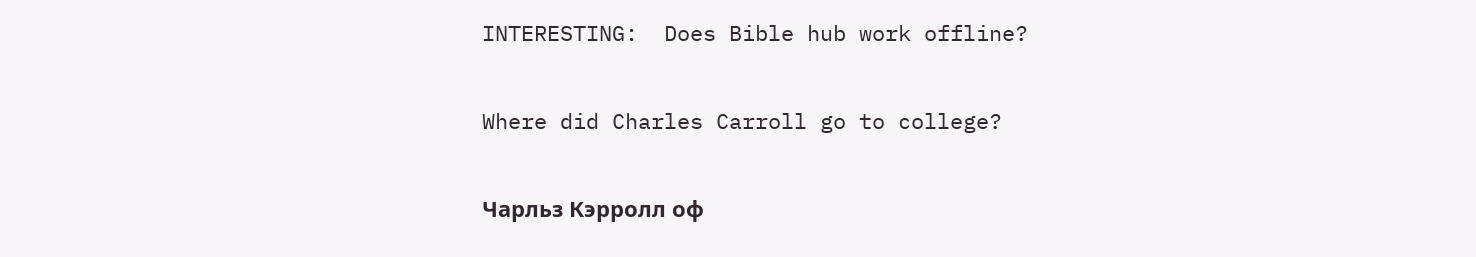INTERESTING:  Does Bible hub work offline?

Where did Charles Carroll go to college?

Чарльз Кэрролл оф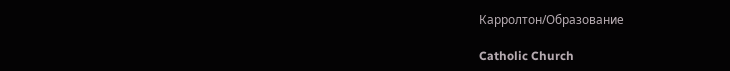Карролтон/Образование

Catholic Church